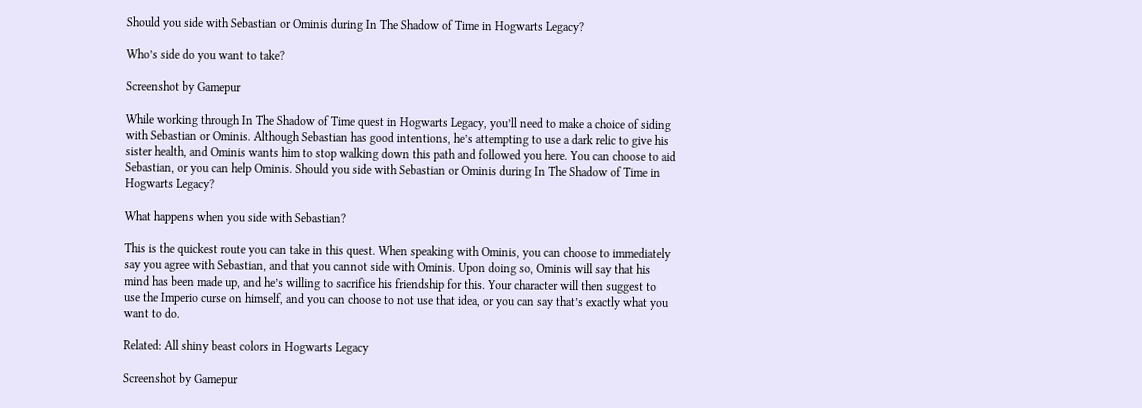Should you side with Sebastian or Ominis during In The Shadow of Time in Hogwarts Legacy?

Who’s side do you want to take?

Screenshot by Gamepur

While working through In The Shadow of Time quest in Hogwarts Legacy, you’ll need to make a choice of siding with Sebastian or Ominis. Although Sebastian has good intentions, he’s attempting to use a dark relic to give his sister health, and Ominis wants him to stop walking down this path and followed you here. You can choose to aid Sebastian, or you can help Ominis. Should you side with Sebastian or Ominis during In The Shadow of Time in Hogwarts Legacy?

What happens when you side with Sebastian?

This is the quickest route you can take in this quest. When speaking with Ominis, you can choose to immediately say you agree with Sebastian, and that you cannot side with Ominis. Upon doing so, Ominis will say that his mind has been made up, and he’s willing to sacrifice his friendship for this. Your character will then suggest to use the Imperio curse on himself, and you can choose to not use that idea, or you can say that’s exactly what you want to do.

Related: All shiny beast colors in Hogwarts Legacy

Screenshot by Gamepur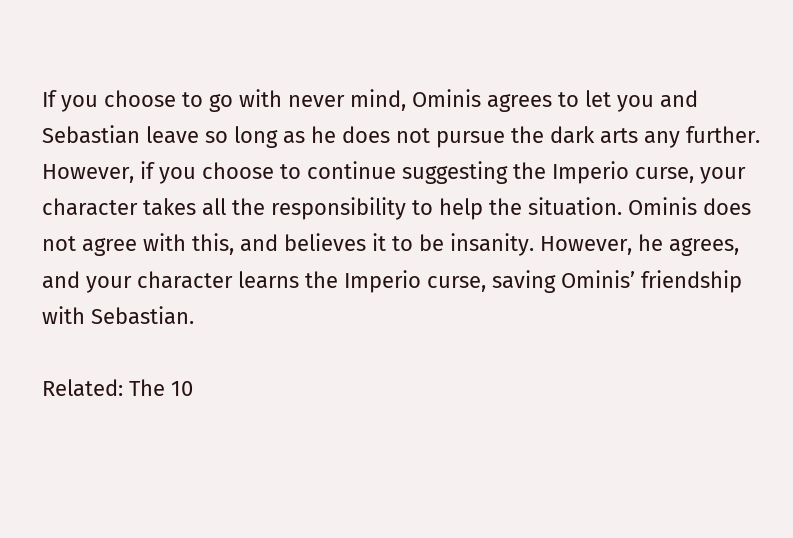If you choose to go with never mind, Ominis agrees to let you and Sebastian leave so long as he does not pursue the dark arts any further. However, if you choose to continue suggesting the Imperio curse, your character takes all the responsibility to help the situation. Ominis does not agree with this, and believes it to be insanity. However, he agrees, and your character learns the Imperio curse, saving Ominis’ friendship with Sebastian.

Related: The 10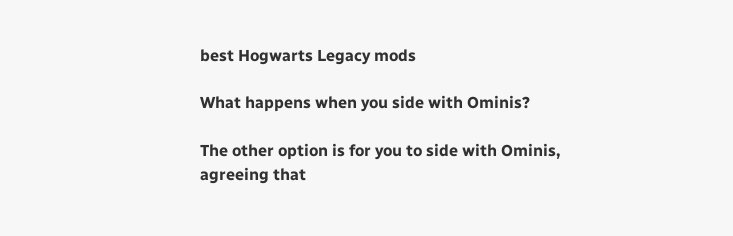best Hogwarts Legacy mods

What happens when you side with Ominis?

The other option is for you to side with Ominis, agreeing that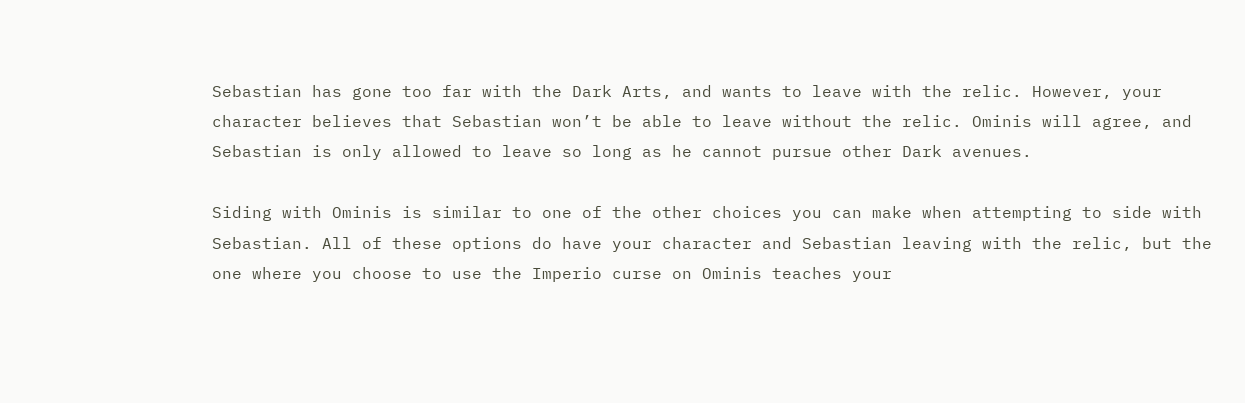Sebastian has gone too far with the Dark Arts, and wants to leave with the relic. However, your character believes that Sebastian won’t be able to leave without the relic. Ominis will agree, and Sebastian is only allowed to leave so long as he cannot pursue other Dark avenues.

Siding with Ominis is similar to one of the other choices you can make when attempting to side with Sebastian. All of these options do have your character and Sebastian leaving with the relic, but the one where you choose to use the Imperio curse on Ominis teaches your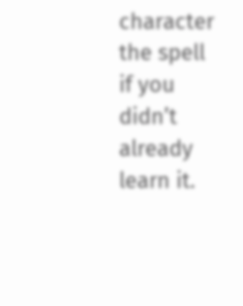character the spell if you didn’t already learn it.